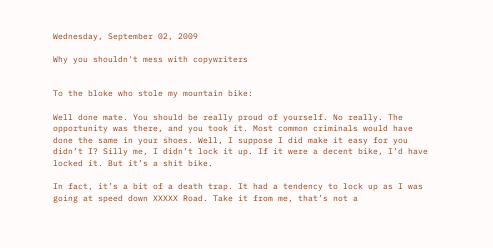Wednesday, September 02, 2009

Why you shouldn't mess with copywriters


To the bloke who stole my mountain bike:

Well done mate. You should be really proud of yourself. No really. The opportunity was there, and you took it. Most common criminals would have done the same in your shoes. Well, I suppose I did make it easy for you didn’t I? Silly me, I didn’t lock it up. If it were a decent bike, I’d have locked it. But it’s a shit bike.

In fact, it’s a bit of a death trap. It had a tendency to lock up as I was going at speed down XXXXX Road. Take it from me, that’s not a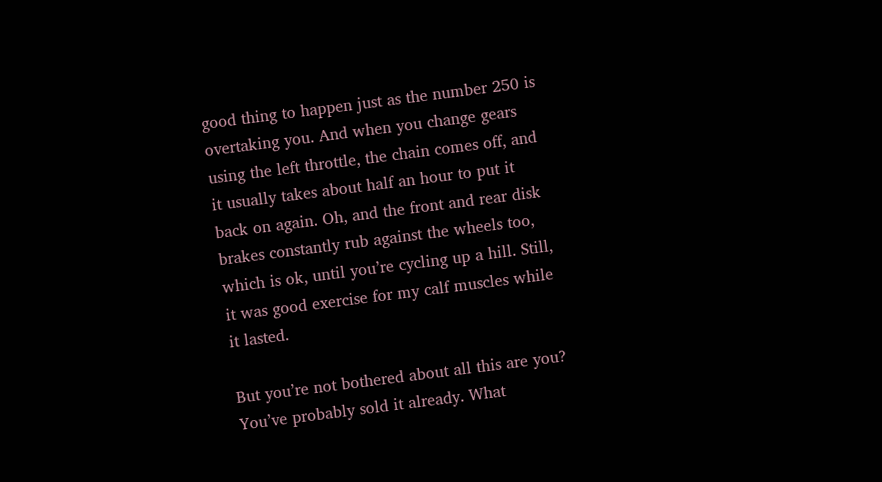good thing to happen just as the number 250 is overtaking you. And when you change gears using the left throttle, the chain comes off, and it usually takes about half an hour to put it back on again. Oh, and the front and rear disk brakes constantly rub against the wheels too, which is ok, until you’re cycling up a hill. Still, it was good exercise for my calf muscles while it lasted.

But you’re not bothered about all this are you? You’ve probably sold it already. What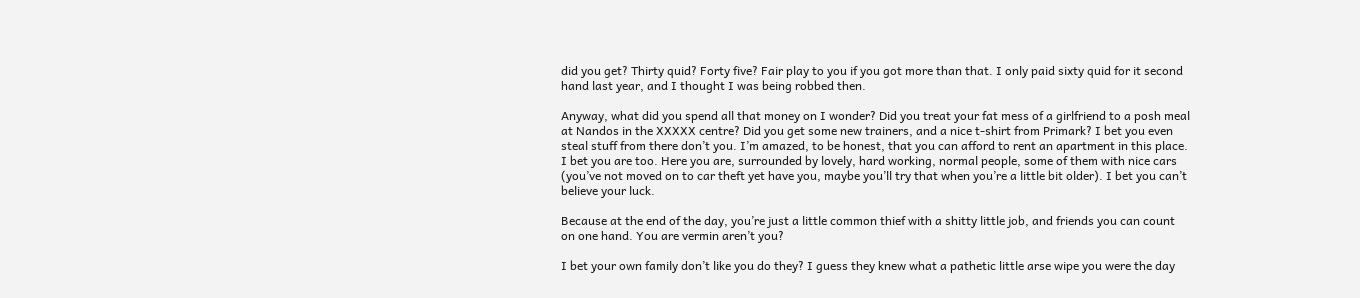did you get? Thirty quid? Forty five? Fair play to you if you got more than that. I only paid sixty quid for it second hand last year, and I thought I was being robbed then.

Anyway, what did you spend all that money on I wonder? Did you treat your fat mess of a girlfriend to a posh meal at Nandos in the XXXXX centre? Did you get some new trainers, and a nice t-shirt from Primark? I bet you even steal stuff from there don’t you. I’m amazed, to be honest, that you can afford to rent an apartment in this place. I bet you are too. Here you are, surrounded by lovely, hard working, normal people, some of them with nice cars (you’ve not moved on to car theft yet have you, maybe you’ll try that when you’re a little bit older). I bet you can’t believe your luck.

Because at the end of the day, you’re just a little common thief with a shitty little job, and friends you can count on one hand. You are vermin aren’t you?

I bet your own family don’t like you do they? I guess they knew what a pathetic little arse wipe you were the day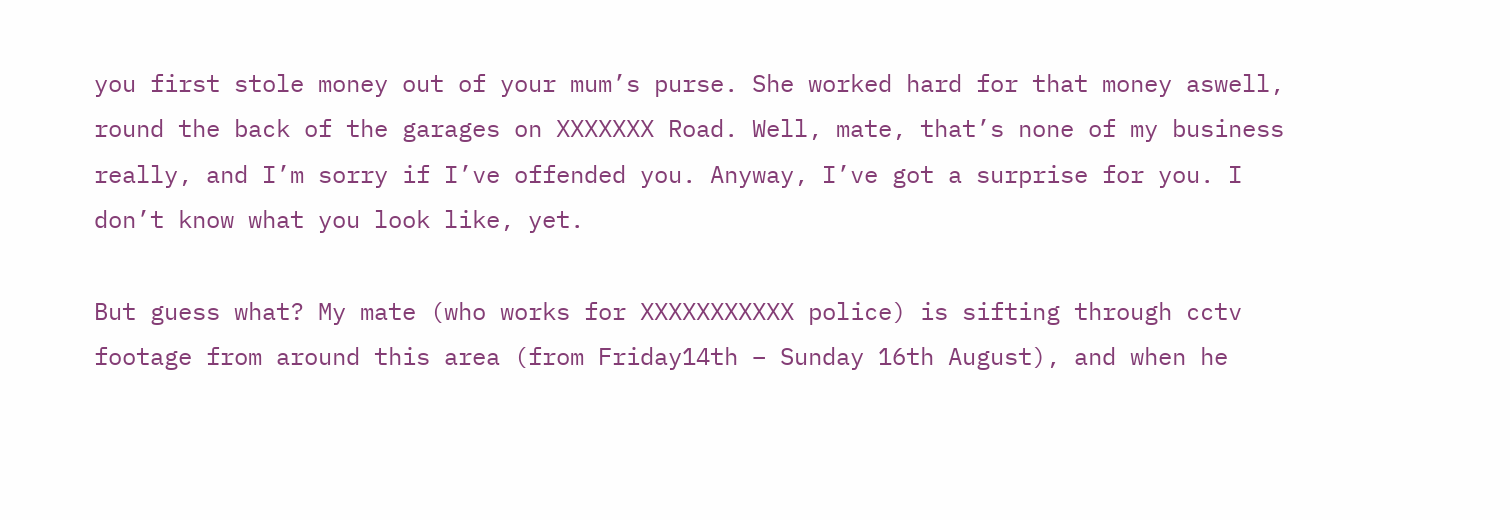you first stole money out of your mum’s purse. She worked hard for that money aswell, round the back of the garages on XXXXXXX Road. Well, mate, that’s none of my business really, and I’m sorry if I’ve offended you. Anyway, I’ve got a surprise for you. I don’t know what you look like, yet.

But guess what? My mate (who works for XXXXXXXXXXX police) is sifting through cctv footage from around this area (from Friday14th – Sunday 16th August), and when he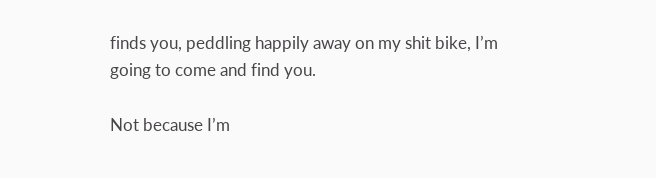finds you, peddling happily away on my shit bike, I’m going to come and find you.

Not because I’m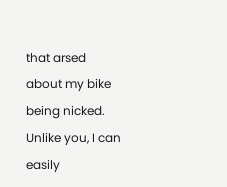that arsed about my bike being nicked. Unlike you, I can easily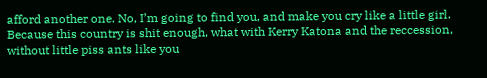afford another one. No, I’m going to find you, and make you cry like a little girl. Because this country is shit enough, what with Kerry Katona and the reccession, without little piss ants like you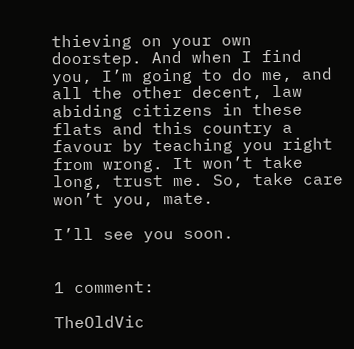thieving on your own doorstep. And when I find you, I’m going to do me, and all the other decent, law abiding citizens in these flats and this country a favour by teaching you right from wrong. It won’t take long, trust me. So, take care won’t you, mate.

I’ll see you soon.


1 comment:

TheOldVic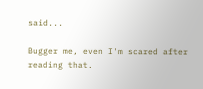said...

Bugger me, even I'm scared after reading that.